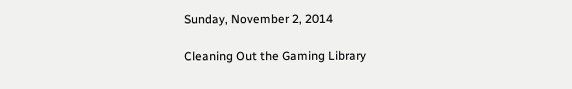Sunday, November 2, 2014

Cleaning Out the Gaming Library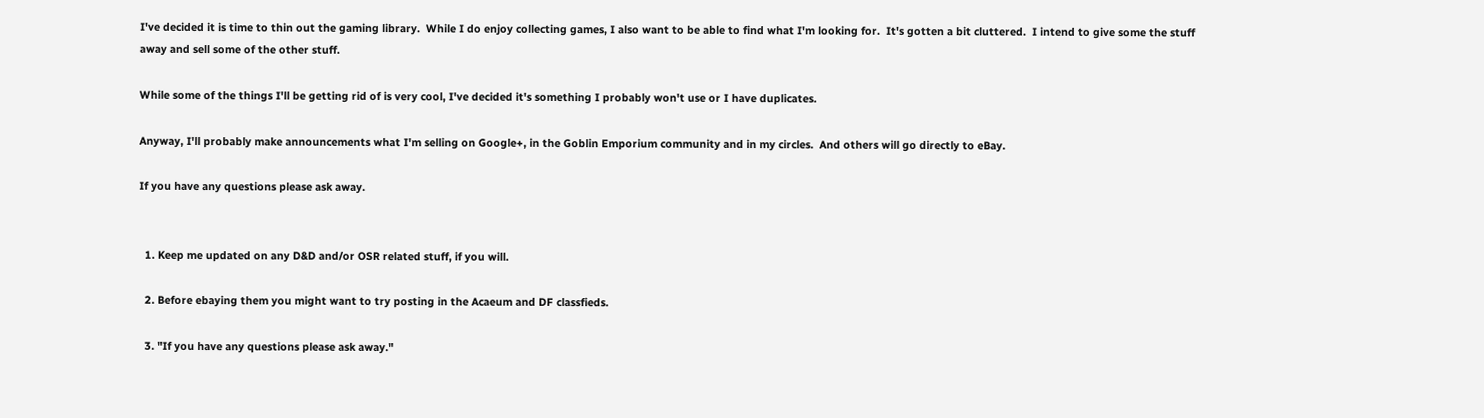I've decided it is time to thin out the gaming library.  While I do enjoy collecting games, I also want to be able to find what I'm looking for.  It's gotten a bit cluttered.  I intend to give some the stuff away and sell some of the other stuff.

While some of the things I'll be getting rid of is very cool, I've decided it's something I probably won't use or I have duplicates.

Anyway, I'll probably make announcements what I'm selling on Google+, in the Goblin Emporium community and in my circles.  And others will go directly to eBay.

If you have any questions please ask away.


  1. Keep me updated on any D&D and/or OSR related stuff, if you will.

  2. Before ebaying them you might want to try posting in the Acaeum and DF classfieds.

  3. "If you have any questions please ask away."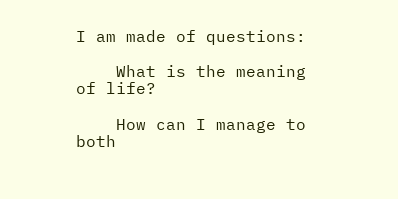I am made of questions:

    What is the meaning of life?

    How can I manage to both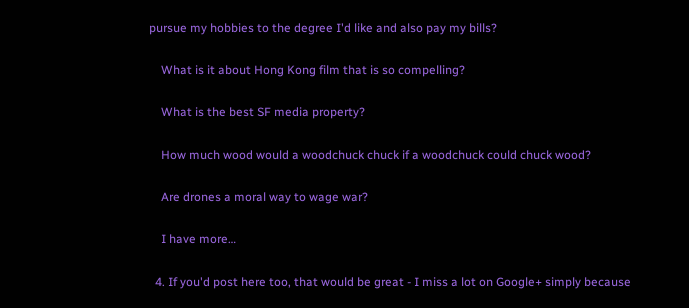pursue my hobbies to the degree I'd like and also pay my bills?

    What is it about Hong Kong film that is so compelling?

    What is the best SF media property?

    How much wood would a woodchuck chuck if a woodchuck could chuck wood?

    Are drones a moral way to wage war?

    I have more…

  4. If you'd post here too, that would be great - I miss a lot on Google+ simply because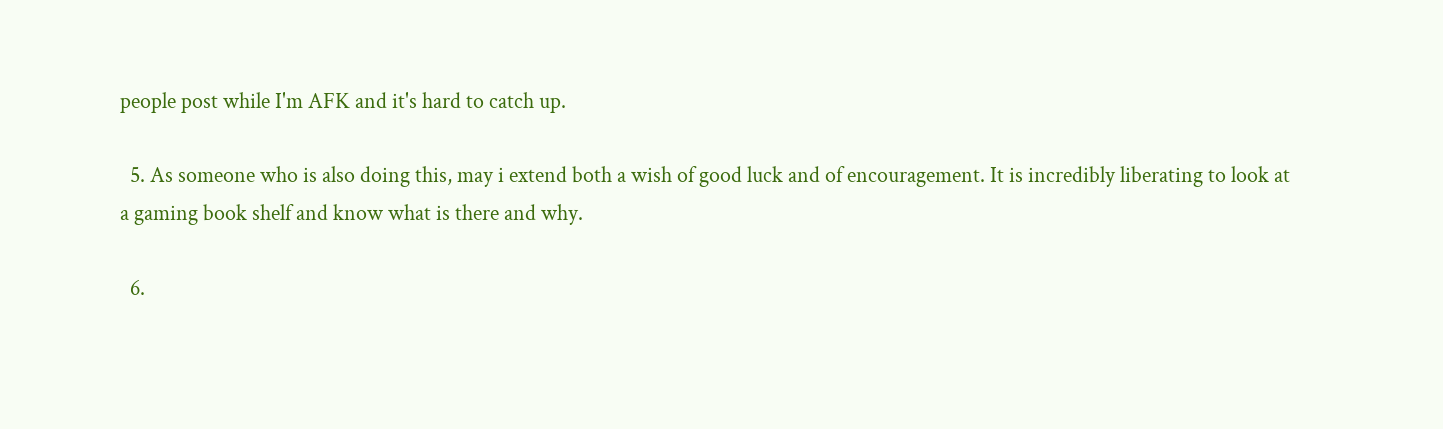people post while I'm AFK and it's hard to catch up.

  5. As someone who is also doing this, may i extend both a wish of good luck and of encouragement. It is incredibly liberating to look at a gaming book shelf and know what is there and why.

  6.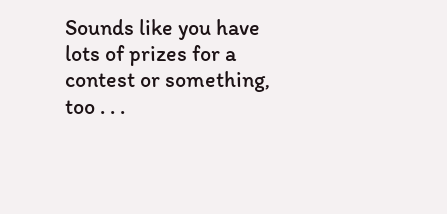Sounds like you have lots of prizes for a contest or something, too . . .